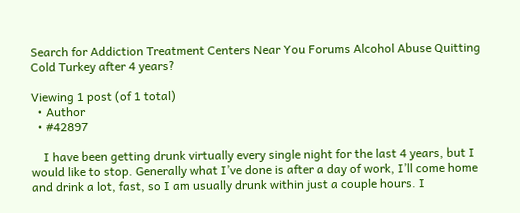Search for Addiction Treatment Centers Near You Forums Alcohol Abuse Quitting Cold Turkey after 4 years?

Viewing 1 post (of 1 total)
  • Author
  • #42897

    I have been getting drunk virtually every single night for the last 4 years, but I would like to stop. Generally what I’ve done is after a day of work, I’ll come home and drink a lot, fast, so I am usually drunk within just a couple hours. I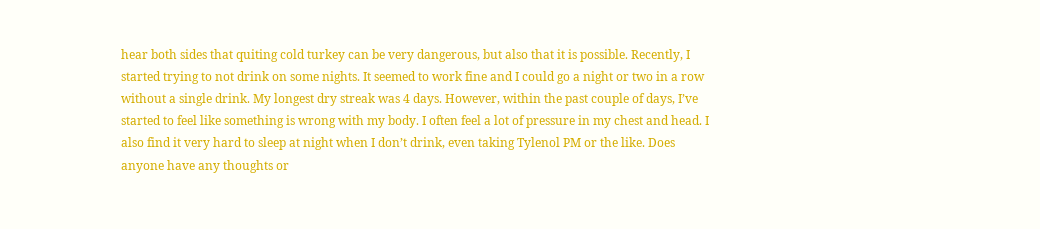hear both sides that quiting cold turkey can be very dangerous, but also that it is possible. Recently, I started trying to not drink on some nights. It seemed to work fine and I could go a night or two in a row without a single drink. My longest dry streak was 4 days. However, within the past couple of days, I’ve started to feel like something is wrong with my body. I often feel a lot of pressure in my chest and head. I also find it very hard to sleep at night when I don’t drink, even taking Tylenol PM or the like. Does anyone have any thoughts or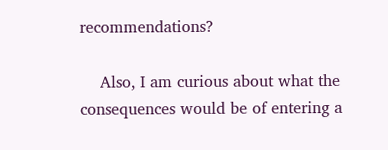recommendations?

    Also, I am curious about what the consequences would be of entering a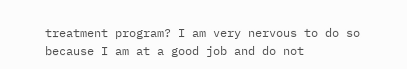treatment program? I am very nervous to do so because I am at a good job and do not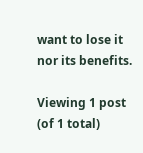want to lose it nor its benefits.

Viewing 1 post (of 1 total)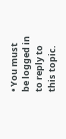• You must be logged in to reply to this topic.